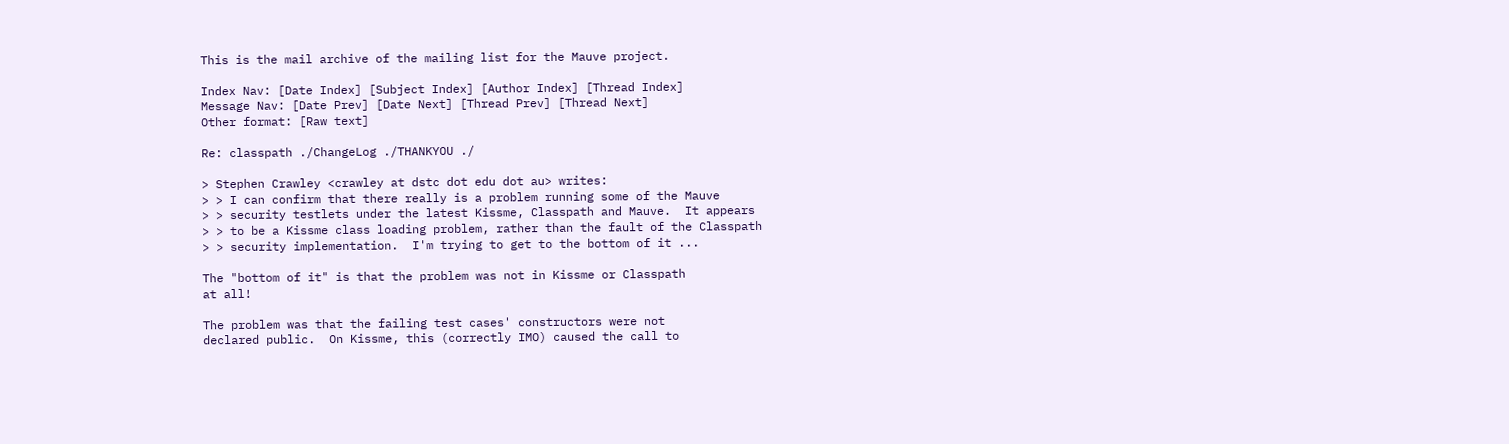This is the mail archive of the mailing list for the Mauve project.

Index Nav: [Date Index] [Subject Index] [Author Index] [Thread Index]
Message Nav: [Date Prev] [Date Next] [Thread Prev] [Thread Next]
Other format: [Raw text]

Re: classpath ./ChangeLog ./THANKYOU ./

> Stephen Crawley <crawley at dstc dot edu dot au> writes:
> > I can confirm that there really is a problem running some of the Mauve
> > security testlets under the latest Kissme, Classpath and Mauve.  It appears
> > to be a Kissme class loading problem, rather than the fault of the Classpath
> > security implementation.  I'm trying to get to the bottom of it ...

The "bottom of it" is that the problem was not in Kissme or Classpath
at all!

The problem was that the failing test cases' constructors were not
declared public.  On Kissme, this (correctly IMO) caused the call to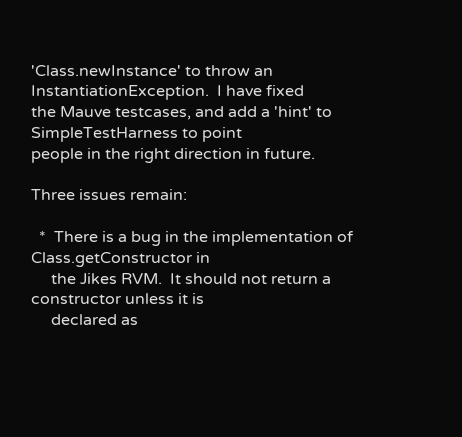'Class.newInstance' to throw an InstantiationException.  I have fixed
the Mauve testcases, and add a 'hint' to SimpleTestHarness to point
people in the right direction in future.

Three issues remain:

  *  There is a bug in the implementation of Class.getConstructor in
     the Jikes RVM.  It should not return a constructor unless it is
     declared as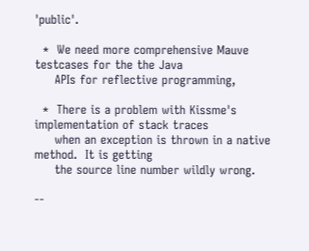'public'.

  *  We need more comprehensive Mauve testcases for the the Java
     APIs for reflective programming,

  *  There is a problem with Kissme's implementation of stack traces
     when an exception is thrown in a native method.  It is getting
     the source line number wildly wrong.

--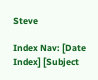Steve

Index Nav: [Date Index] [Subject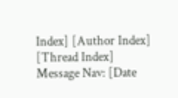Index] [Author Index] [Thread Index]
Message Nav: [Date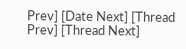Prev] [Date Next] [Thread Prev] [Thread Next]